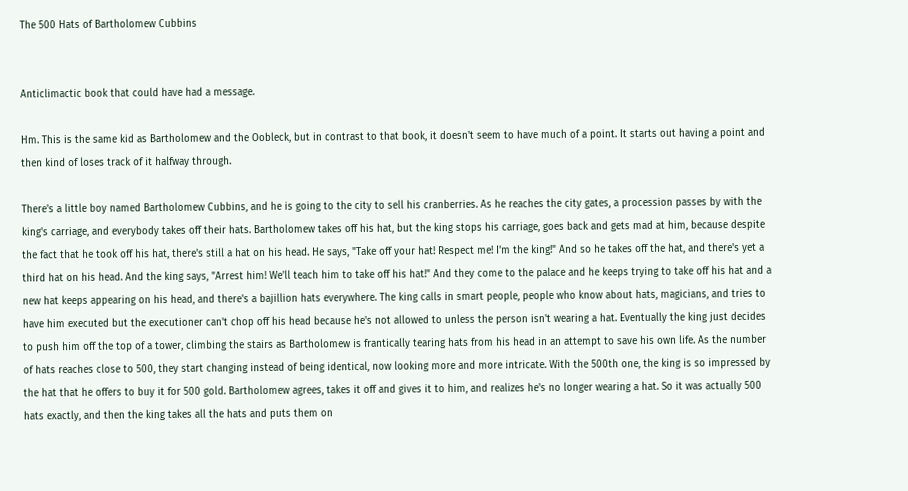The 500 Hats of Bartholomew Cubbins


Anticlimactic book that could have had a message.

Hm. This is the same kid as Bartholomew and the Oobleck, but in contrast to that book, it doesn't seem to have much of a point. It starts out having a point and then kind of loses track of it halfway through.

There's a little boy named Bartholomew Cubbins, and he is going to the city to sell his cranberries. As he reaches the city gates, a procession passes by with the king's carriage, and everybody takes off their hats. Bartholomew takes off his hat, but the king stops his carriage, goes back and gets mad at him, because despite the fact that he took off his hat, there's still a hat on his head. He says, "Take off your hat! Respect me! I'm the king!" And so he takes off the hat, and there's yet a third hat on his head. And the king says, "Arrest him! We'll teach him to take off his hat!" And they come to the palace and he keeps trying to take off his hat and a new hat keeps appearing on his head, and there's a bajillion hats everywhere. The king calls in smart people, people who know about hats, magicians, and tries to have him executed but the executioner can't chop off his head because he's not allowed to unless the person isn't wearing a hat. Eventually the king just decides to push him off the top of a tower, climbing the stairs as Bartholomew is frantically tearing hats from his head in an attempt to save his own life. As the number of hats reaches close to 500, they start changing instead of being identical, now looking more and more intricate. With the 500th one, the king is so impressed by the hat that he offers to buy it for 500 gold. Bartholomew agrees, takes it off and gives it to him, and realizes he's no longer wearing a hat. So it was actually 500 hats exactly, and then the king takes all the hats and puts them on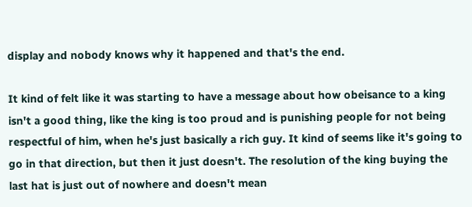display and nobody knows why it happened and that's the end.

It kind of felt like it was starting to have a message about how obeisance to a king isn't a good thing, like the king is too proud and is punishing people for not being respectful of him, when he's just basically a rich guy. It kind of seems like it's going to go in that direction, but then it just doesn't. The resolution of the king buying the last hat is just out of nowhere and doesn't mean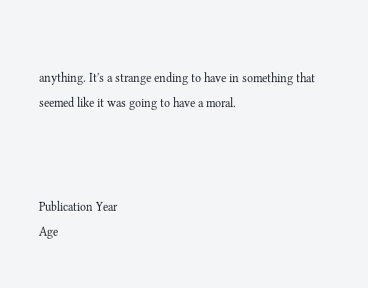anything. It's a strange ending to have in something that seemed like it was going to have a moral.



Publication Year
Age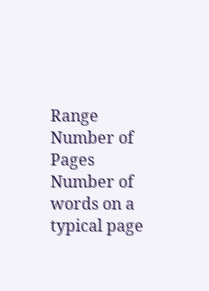Range
Number of Pages
Number of words on a typical page